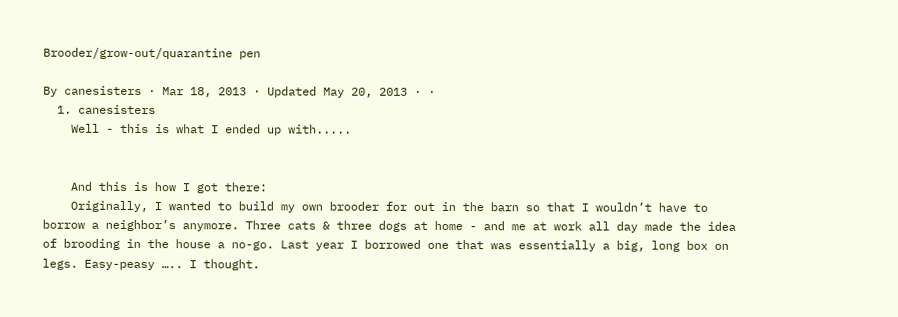Brooder/grow-out/quarantine pen

By canesisters · Mar 18, 2013 · Updated May 20, 2013 · ·
  1. canesisters
    Well - this is what I ended up with.....


    And this is how I got there:
    Originally, I wanted to build my own brooder for out in the barn so that I wouldn’t have to borrow a neighbor’s anymore. Three cats & three dogs at home - and me at work all day made the idea of brooding in the house a no-go. Last year I borrowed one that was essentially a big, long box on legs. Easy-peasy ….. I thought.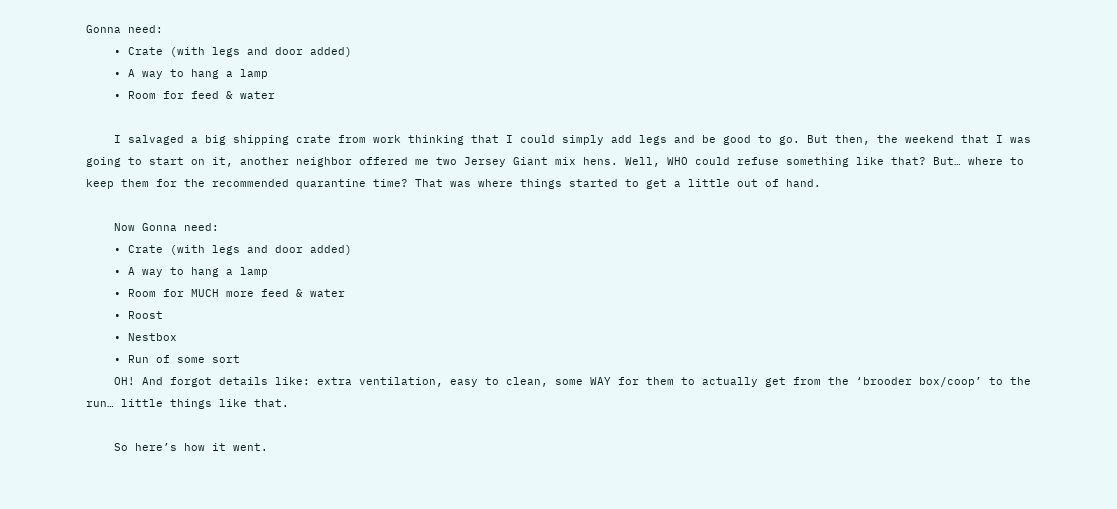Gonna need:
    • Crate (with legs and door added)
    • A way to hang a lamp
    • Room for feed & water

    I salvaged a big shipping crate from work thinking that I could simply add legs and be good to go. But then, the weekend that I was going to start on it, another neighbor offered me two Jersey Giant mix hens. Well, WHO could refuse something like that? But… where to keep them for the recommended quarantine time? That was where things started to get a little out of hand.

    Now Gonna need:
    • Crate (with legs and door added)
    • A way to hang a lamp
    • Room for MUCH more feed & water
    • Roost
    • Nestbox
    • Run of some sort
    OH! And forgot details like: extra ventilation, easy to clean, some WAY for them to actually get from the ‘brooder box/coop’ to the run… little things like that.

    So here’s how it went.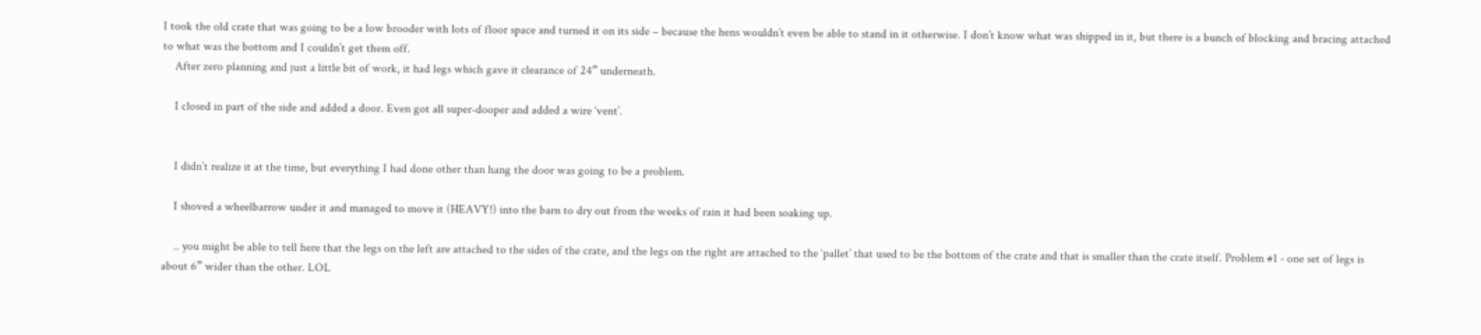I took the old crate that was going to be a low brooder with lots of floor space and turned it on its side – because the hens wouldn’t even be able to stand in it otherwise. I don’t know what was shipped in it, but there is a bunch of blocking and bracing attached to what was the bottom and I couldn’t get them off.
    After zero planning and just a little bit of work, it had legs which gave it clearance of 24” underneath.

    I closed in part of the side and added a door. Even got all super-dooper and added a wire ‘vent’.


    I didn’t realize it at the time, but everything I had done other than hang the door was going to be a problem.

    I shoved a wheelbarrow under it and managed to move it (HEAVY!) into the barn to dry out from the weeks of rain it had been soaking up.

    .. you might be able to tell here that the legs on the left are attached to the sides of the crate, and the legs on the right are attached to the ‘pallet’ that used to be the bottom of the crate and that is smaller than the crate itself. Problem #1 - one set of legs is about 6” wider than the other. LOL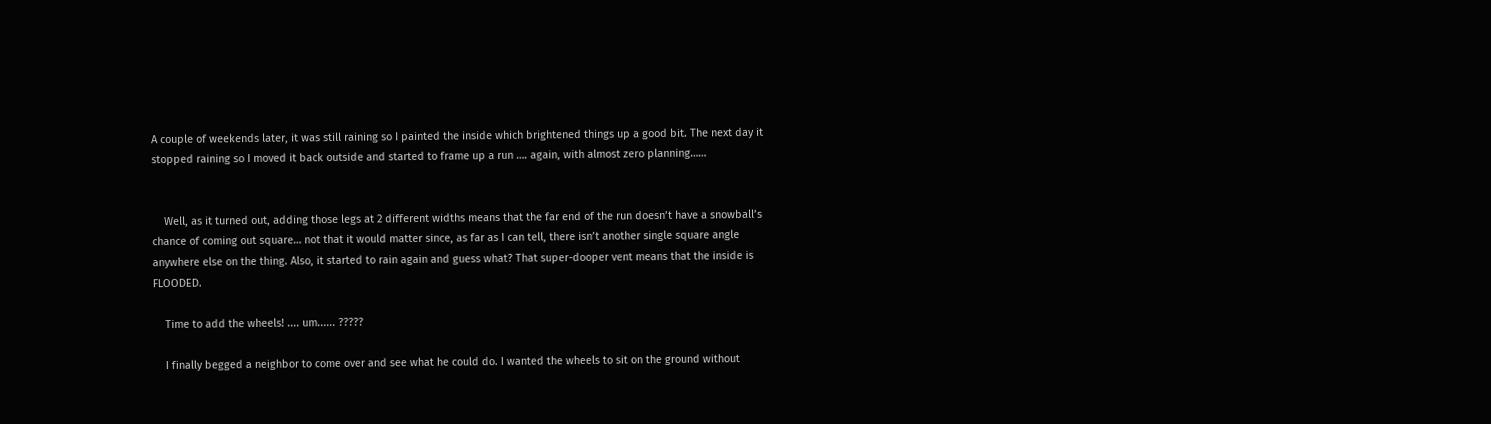A couple of weekends later, it was still raining so I painted the inside which brightened things up a good bit. The next day it stopped raining so I moved it back outside and started to frame up a run …. again, with almost zero planning……


    Well, as it turned out, adding those legs at 2 different widths means that the far end of the run doesn’t have a snowball’s chance of coming out square… not that it would matter since, as far as I can tell, there isn’t another single square angle anywhere else on the thing. Also, it started to rain again and guess what? That super-dooper vent means that the inside is FLOODED.

    Time to add the wheels! .... um...... ?????

    I finally begged a neighbor to come over and see what he could do. I wanted the wheels to sit on the ground without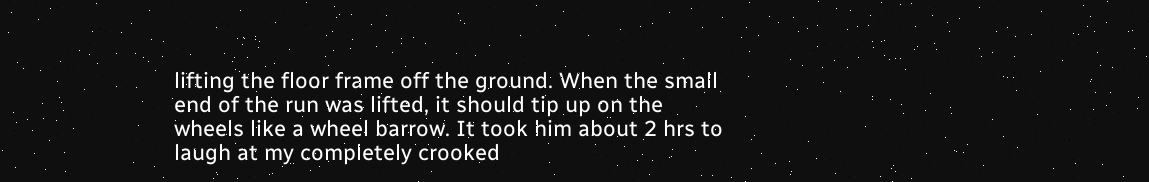lifting the floor frame off the ground. When the small end of the run was lifted, it should tip up on the wheels like a wheel barrow. It took him about 2 hrs to laugh at my completely crooked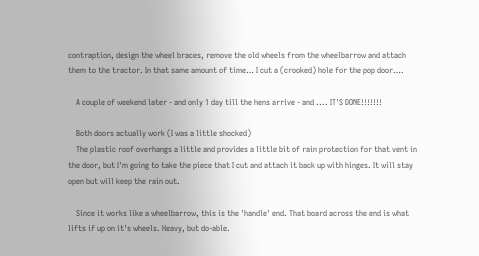contraption, design the wheel braces, remove the old wheels from the wheelbarrow and attach them to the tractor. In that same amount of time… I cut a (crooked) hole for the pop door….

    A couple of weekend later - and only 1 day till the hens arrive - and .... IT'S DONE!!!!!!!

    Both doors actually work (I was a little shocked)
    The plastic roof overhangs a little and provides a little bit of rain protection for that vent in the door, but I'm going to take the piece that I cut and attach it back up with hinges. It will stay open but will keep the rain out.

    Since it works like a wheelbarrow, this is the 'handle' end. That board across the end is what lifts if up on it's wheels. Heavy, but do-able.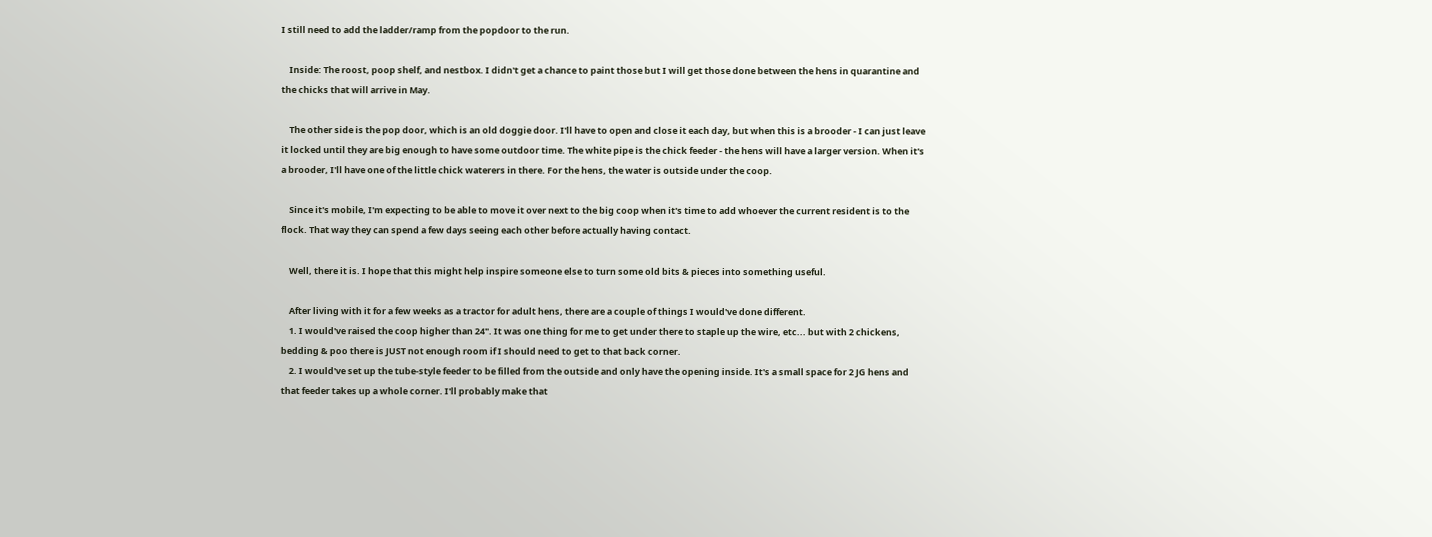I still need to add the ladder/ramp from the popdoor to the run.

    Inside: The roost, poop shelf, and nestbox. I didn't get a chance to paint those but I will get those done between the hens in quarantine and the chicks that will arrive in May.

    The other side is the pop door, which is an old doggie door. I'll have to open and close it each day, but when this is a brooder - I can just leave it locked until they are big enough to have some outdoor time. The white pipe is the chick feeder - the hens will have a larger version. When it's a brooder, I'll have one of the little chick waterers in there. For the hens, the water is outside under the coop.

    Since it's mobile, I'm expecting to be able to move it over next to the big coop when it's time to add whoever the current resident is to the flock. That way they can spend a few days seeing each other before actually having contact.

    Well, there it is. I hope that this might help inspire someone else to turn some old bits & pieces into something useful.

    After living with it for a few weeks as a tractor for adult hens, there are a couple of things I would've done different.
    1. I would've raised the coop higher than 24". It was one thing for me to get under there to staple up the wire, etc... but with 2 chickens, bedding & poo there is JUST not enough room if I should need to get to that back corner.
    2. I would've set up the tube-style feeder to be filled from the outside and only have the opening inside. It's a small space for 2 JG hens and that feeder takes up a whole corner. I'll probably make that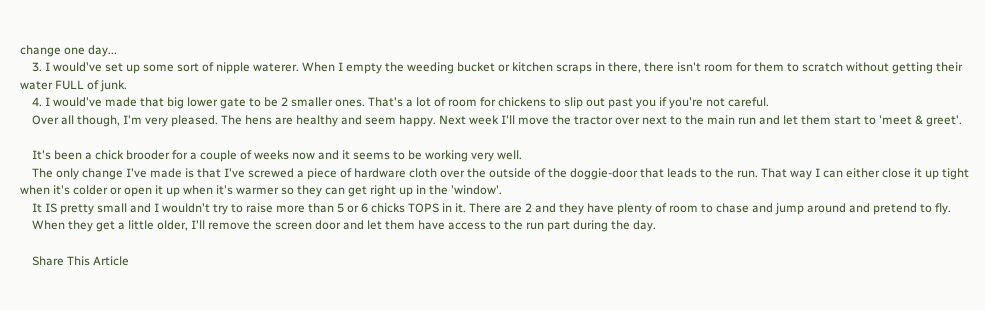change one day...
    3. I would've set up some sort of nipple waterer. When I empty the weeding bucket or kitchen scraps in there, there isn't room for them to scratch without getting their water FULL of junk.
    4. I would've made that big lower gate to be 2 smaller ones. That's a lot of room for chickens to slip out past you if you're not careful.
    Over all though, I'm very pleased. The hens are healthy and seem happy. Next week I'll move the tractor over next to the main run and let them start to 'meet & greet'.

    It's been a chick brooder for a couple of weeks now and it seems to be working very well.
    The only change I've made is that I've screwed a piece of hardware cloth over the outside of the doggie-door that leads to the run. That way I can either close it up tight when it's colder or open it up when it's warmer so they can get right up in the 'window'.
    It IS pretty small and I wouldn't try to raise more than 5 or 6 chicks TOPS in it. There are 2 and they have plenty of room to chase and jump around and pretend to fly.
    When they get a little older, I'll remove the screen door and let them have access to the run part during the day.

    Share This Article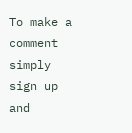To make a comment simply sign up and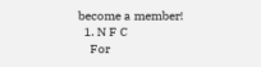become a member!
  1. N F C
    For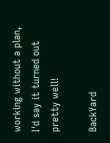working without a plan, I'd say it turned out pretty well!

BackYard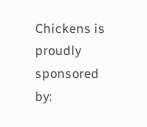Chickens is proudly sponsored by: